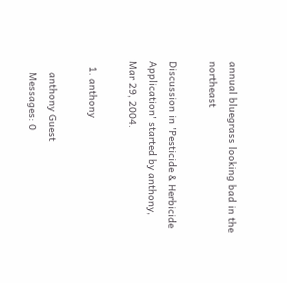annual bluegrass looking bad in the northeast

Discussion in 'Pesticide & Herbicide Application' started by anthony, Mar 29, 2004.

  1. anthony

    anthony Guest
    Messages: 0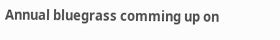Annual bluegrass comming up on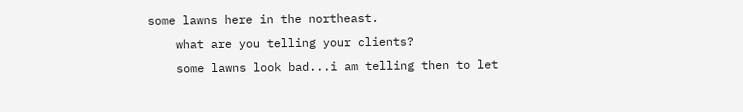some lawns here in the northeast.
    what are you telling your clients?
    some lawns look bad...i am telling then to let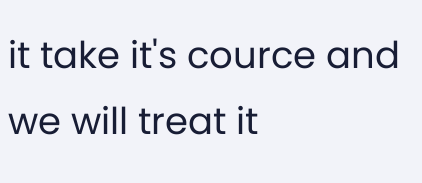it take it's cource and we will treat it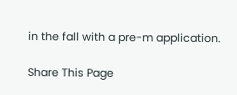in the fall with a pre-m application.

Share This Page